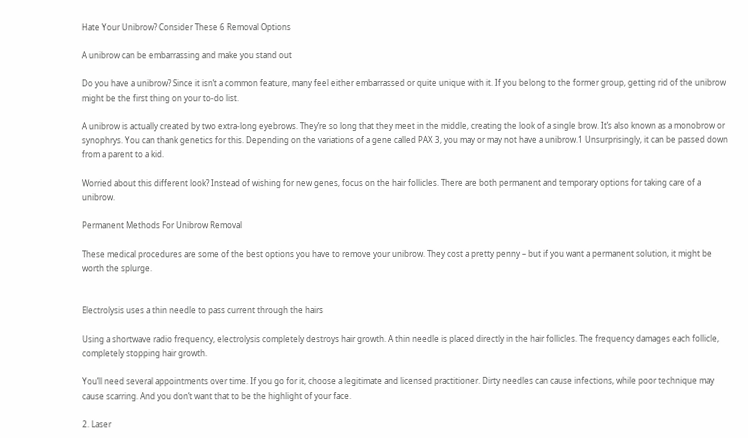Hate Your Unibrow? Consider These 6 Removal Options

A unibrow can be embarrassing and make you stand out

Do you have a unibrow? Since it isn’t a common feature, many feel either embarrassed or quite unique with it. If you belong to the former group, getting rid of the unibrow might be the first thing on your to-do list.

A unibrow is actually created by two extra-long eyebrows. They’re so long that they meet in the middle, creating the look of a single brow. It’s also known as a monobrow or synophrys. You can thank genetics for this. Depending on the variations of a gene called PAX 3, you may or may not have a unibrow.1 Unsurprisingly, it can be passed down from a parent to a kid.

Worried about this different look? Instead of wishing for new genes, focus on the hair follicles. There are both permanent and temporary options for taking care of a unibrow.

Permanent Methods For Unibrow Removal

These medical procedures are some of the best options you have to remove your unibrow. They cost a pretty penny – but if you want a permanent solution, it might be worth the splurge.


Electrolysis uses a thin needle to pass current through the hairs

Using a shortwave radio frequency, electrolysis completely destroys hair growth. A thin needle is placed directly in the hair follicles. The frequency damages each follicle, completely stopping hair growth.

You’ll need several appointments over time. If you go for it, choose a legitimate and licensed practitioner. Dirty needles can cause infections, while poor technique may cause scarring. And you don’t want that to be the highlight of your face.

2. Laser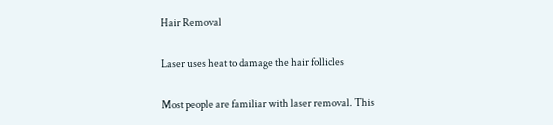Hair Removal

Laser uses heat to damage the hair follicles

Most people are familiar with laser removal. This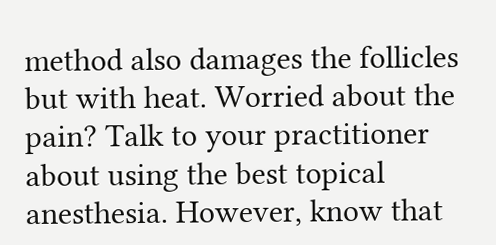method also damages the follicles but with heat. Worried about the pain? Talk to your practitioner about using the best topical anesthesia. However, know that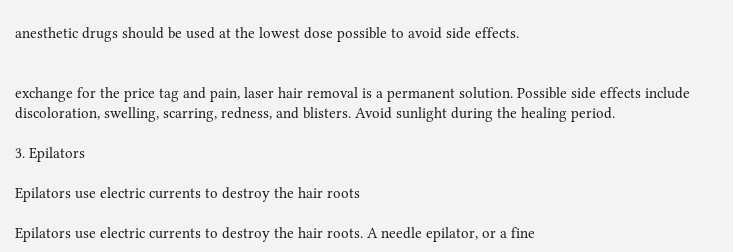anesthetic drugs should be used at the lowest dose possible to avoid side effects.


exchange for the price tag and pain, laser hair removal is a permanent solution. Possible side effects include discoloration, swelling, scarring, redness, and blisters. Avoid sunlight during the healing period.

3. Epilators

Epilators use electric currents to destroy the hair roots

Epilators use electric currents to destroy the hair roots. A needle epilator, or a fine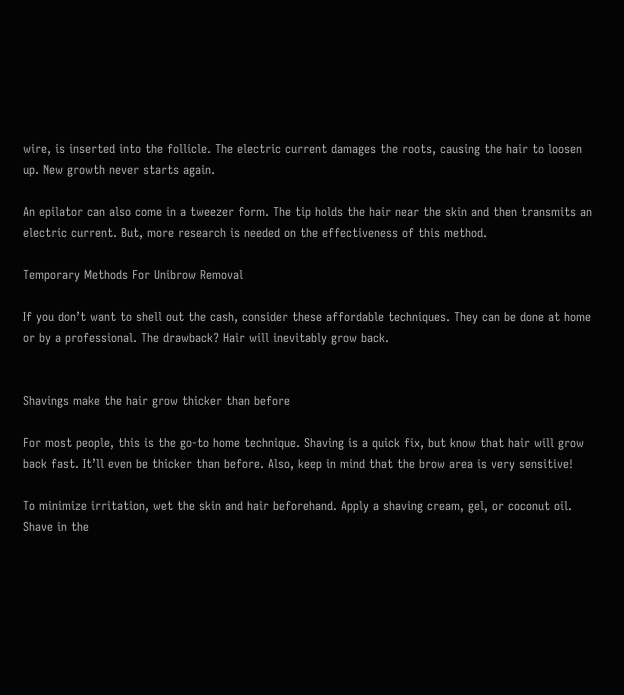wire, is inserted into the follicle. The electric current damages the roots, causing the hair to loosen up. New growth never starts again.

An epilator can also come in a tweezer form. The tip holds the hair near the skin and then transmits an electric current. But, more research is needed on the effectiveness of this method.

Temporary Methods For Unibrow Removal

If you don’t want to shell out the cash, consider these affordable techniques. They can be done at home or by a professional. The drawback? Hair will inevitably grow back.


Shavings make the hair grow thicker than before

For most people, this is the go-to home technique. Shaving is a quick fix, but know that hair will grow back fast. It’ll even be thicker than before. Also, keep in mind that the brow area is very sensitive!

To minimize irritation, wet the skin and hair beforehand. Apply a shaving cream, gel, or coconut oil. Shave in the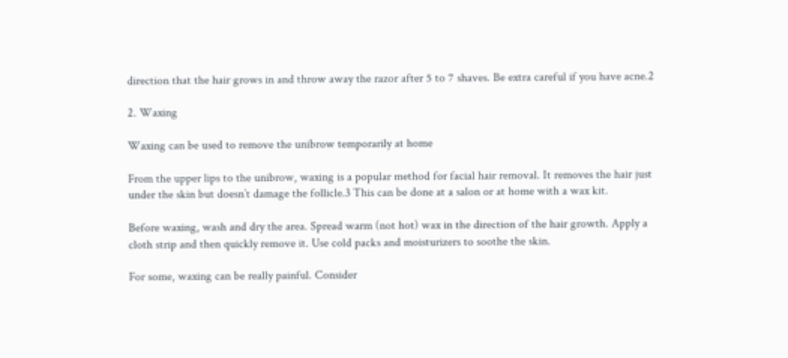direction that the hair grows in and throw away the razor after 5 to 7 shaves. Be extra careful if you have acne.2

2. Waxing

Waxing can be used to remove the unibrow temporarily at home

From the upper lips to the unibrow, waxing is a popular method for facial hair removal. It removes the hair just under the skin but doesn’t damage the follicle.3 This can be done at a salon or at home with a wax kit.

Before waxing, wash and dry the area. Spread warm (not hot) wax in the direction of the hair growth. Apply a cloth strip and then quickly remove it. Use cold packs and moisturizers to soothe the skin.

For some, waxing can be really painful. Consider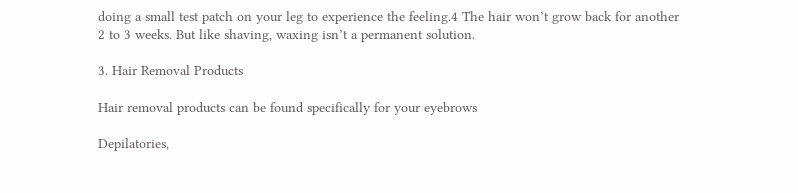doing a small test patch on your leg to experience the feeling.4 The hair won’t grow back for another 2 to 3 weeks. But like shaving, waxing isn’t a permanent solution.

3. Hair Removal Products

Hair removal products can be found specifically for your eyebrows

Depilatories,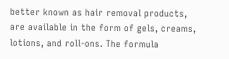better known as hair removal products, are available in the form of gels, creams, lotions, and roll-ons. The formula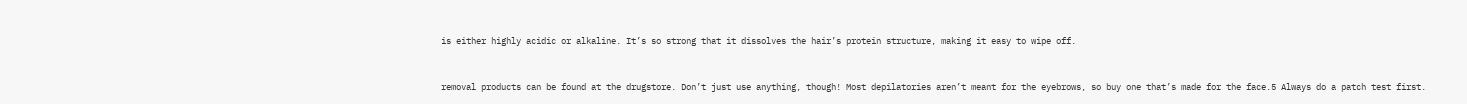is either highly acidic or alkaline. It’s so strong that it dissolves the hair’s protein structure, making it easy to wipe off.


removal products can be found at the drugstore. Don’t just use anything, though! Most depilatories aren’t meant for the eyebrows, so buy one that’s made for the face.5 Always do a patch test first.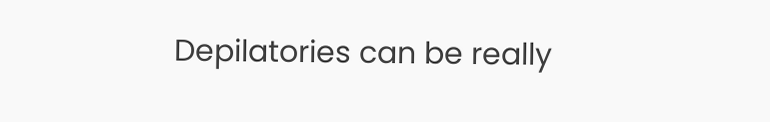Depilatories can be really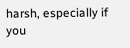harsh, especially if you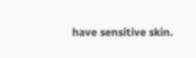have sensitive skin.